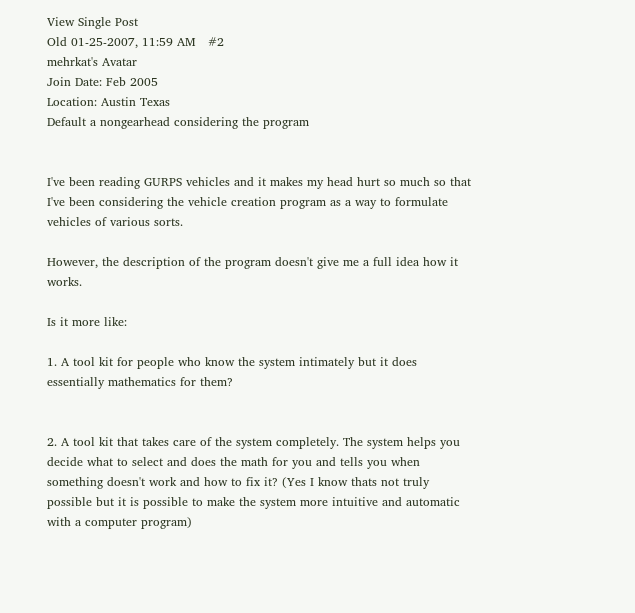View Single Post
Old 01-25-2007, 11:59 AM   #2
mehrkat's Avatar
Join Date: Feb 2005
Location: Austin Texas
Default a nongearhead considering the program


I've been reading GURPS vehicles and it makes my head hurt so much so that I've been considering the vehicle creation program as a way to formulate vehicles of various sorts.

However, the description of the program doesn't give me a full idea how it works.

Is it more like:

1. A tool kit for people who know the system intimately but it does essentially mathematics for them?


2. A tool kit that takes care of the system completely. The system helps you decide what to select and does the math for you and tells you when something doesn't work and how to fix it? (Yes I know thats not truly possible but it is possible to make the system more intuitive and automatic with a computer program)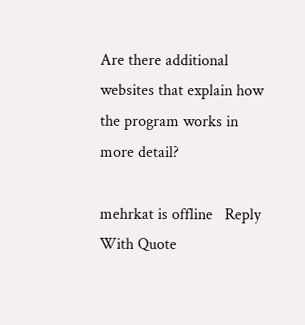Are there additional websites that explain how the program works in more detail?

mehrkat is offline   Reply With Quote